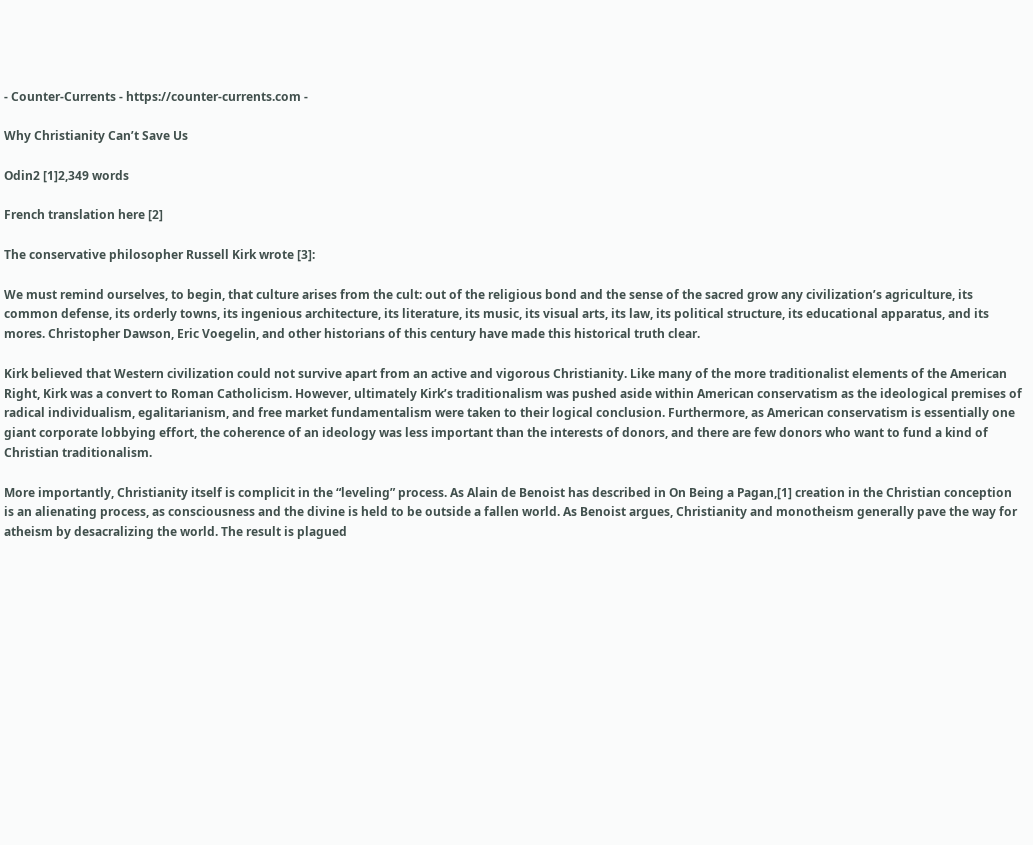- Counter-Currents - https://counter-currents.com -

Why Christianity Can’t Save Us

Odin2 [1]2,349 words

French translation here [2]

The conservative philosopher Russell Kirk wrote [3]:

We must remind ourselves, to begin, that culture arises from the cult: out of the religious bond and the sense of the sacred grow any civilization’s agriculture, its common defense, its orderly towns, its ingenious architecture, its literature, its music, its visual arts, its law, its political structure, its educational apparatus, and its mores. Christopher Dawson, Eric Voegelin, and other historians of this century have made this historical truth clear.

Kirk believed that Western civilization could not survive apart from an active and vigorous Christianity. Like many of the more traditionalist elements of the American Right, Kirk was a convert to Roman Catholicism. However, ultimately Kirk’s traditionalism was pushed aside within American conservatism as the ideological premises of radical individualism, egalitarianism, and free market fundamentalism were taken to their logical conclusion. Furthermore, as American conservatism is essentially one giant corporate lobbying effort, the coherence of an ideology was less important than the interests of donors, and there are few donors who want to fund a kind of Christian traditionalism.

More importantly, Christianity itself is complicit in the “leveling” process. As Alain de Benoist has described in On Being a Pagan,[1] creation in the Christian conception is an alienating process, as consciousness and the divine is held to be outside a fallen world. As Benoist argues, Christianity and monotheism generally pave the way for atheism by desacralizing the world. The result is plagued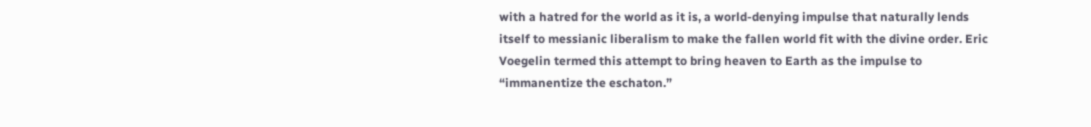with a hatred for the world as it is, a world-denying impulse that naturally lends itself to messianic liberalism to make the fallen world fit with the divine order. Eric Voegelin termed this attempt to bring heaven to Earth as the impulse to “immanentize the eschaton.”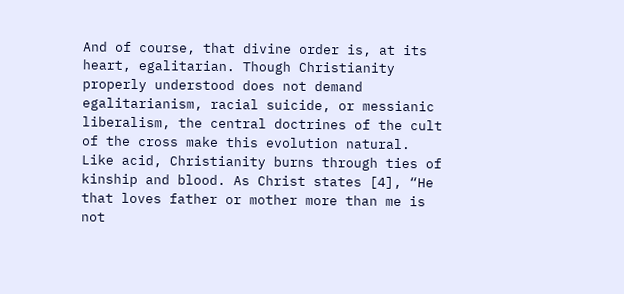And of course, that divine order is, at its heart, egalitarian. Though Christianity properly understood does not demand egalitarianism, racial suicide, or messianic liberalism, the central doctrines of the cult of the cross make this evolution natural. Like acid, Christianity burns through ties of kinship and blood. As Christ states [4], “He that loves father or mother more than me is not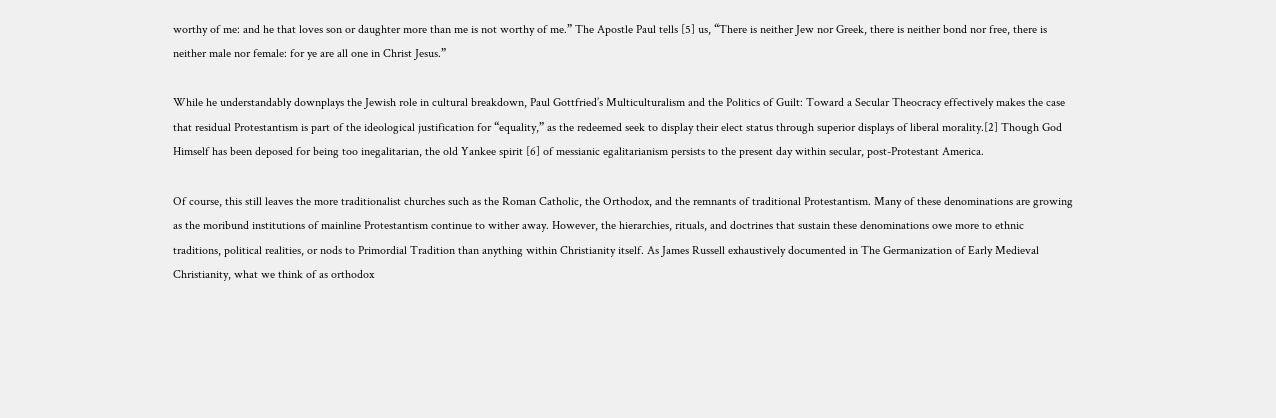worthy of me: and he that loves son or daughter more than me is not worthy of me.” The Apostle Paul tells [5] us, “There is neither Jew nor Greek, there is neither bond nor free, there is neither male nor female: for ye are all one in Christ Jesus.”

While he understandably downplays the Jewish role in cultural breakdown, Paul Gottfried’s Multiculturalism and the Politics of Guilt: Toward a Secular Theocracy effectively makes the case that residual Protestantism is part of the ideological justification for “equality,” as the redeemed seek to display their elect status through superior displays of liberal morality.[2] Though God Himself has been deposed for being too inegalitarian, the old Yankee spirit [6] of messianic egalitarianism persists to the present day within secular, post-Protestant America.

Of course, this still leaves the more traditionalist churches such as the Roman Catholic, the Orthodox, and the remnants of traditional Protestantism. Many of these denominations are growing as the moribund institutions of mainline Protestantism continue to wither away. However, the hierarchies, rituals, and doctrines that sustain these denominations owe more to ethnic traditions, political realities, or nods to Primordial Tradition than anything within Christianity itself. As James Russell exhaustively documented in The Germanization of Early Medieval Christianity, what we think of as orthodox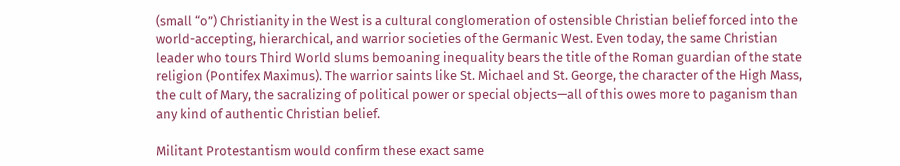(small “o”) Christianity in the West is a cultural conglomeration of ostensible Christian belief forced into the world-accepting, hierarchical, and warrior societies of the Germanic West. Even today, the same Christian leader who tours Third World slums bemoaning inequality bears the title of the Roman guardian of the state religion (Pontifex Maximus). The warrior saints like St. Michael and St. George, the character of the High Mass, the cult of Mary, the sacralizing of political power or special objects—all of this owes more to paganism than any kind of authentic Christian belief.

Militant Protestantism would confirm these exact same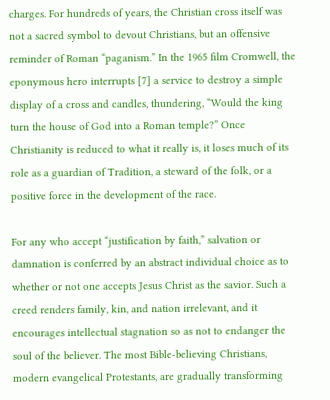charges. For hundreds of years, the Christian cross itself was not a sacred symbol to devout Christians, but an offensive reminder of Roman “paganism.” In the 1965 film Cromwell, the eponymous hero interrupts [7] a service to destroy a simple display of a cross and candles, thundering, “Would the king turn the house of God into a Roman temple?” Once Christianity is reduced to what it really is, it loses much of its role as a guardian of Tradition, a steward of the folk, or a positive force in the development of the race.

For any who accept “justification by faith,” salvation or damnation is conferred by an abstract individual choice as to whether or not one accepts Jesus Christ as the savior. Such a creed renders family, kin, and nation irrelevant, and it encourages intellectual stagnation so as not to endanger the soul of the believer. The most Bible-believing Christians, modern evangelical Protestants, are gradually transforming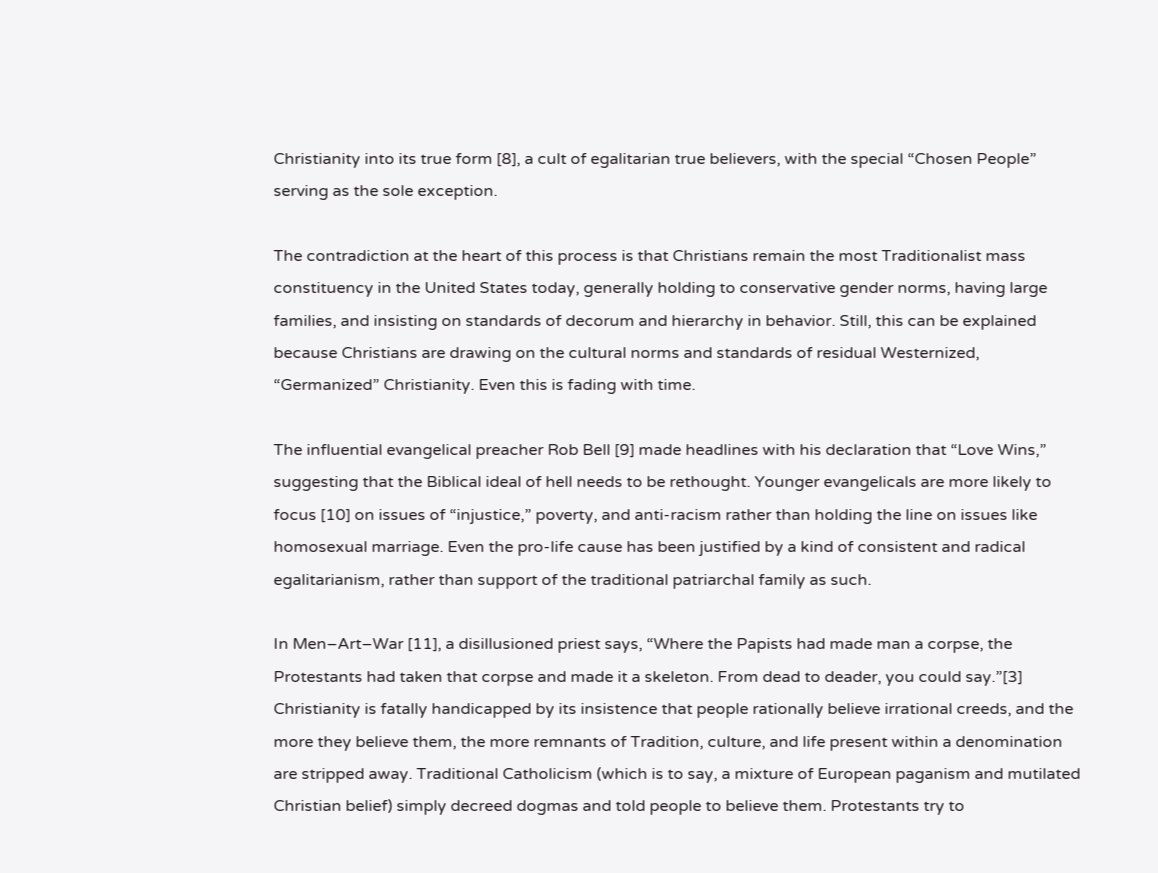Christianity into its true form [8], a cult of egalitarian true believers, with the special “Chosen People” serving as the sole exception.

The contradiction at the heart of this process is that Christians remain the most Traditionalist mass constituency in the United States today, generally holding to conservative gender norms, having large families, and insisting on standards of decorum and hierarchy in behavior. Still, this can be explained because Christians are drawing on the cultural norms and standards of residual Westernized, “Germanized” Christianity. Even this is fading with time.

The influential evangelical preacher Rob Bell [9] made headlines with his declaration that “Love Wins,” suggesting that the Biblical ideal of hell needs to be rethought. Younger evangelicals are more likely to focus [10] on issues of “injustice,” poverty, and anti-racism rather than holding the line on issues like homosexual marriage. Even the pro-life cause has been justified by a kind of consistent and radical egalitarianism, rather than support of the traditional patriarchal family as such.

In Men–Art–War [11], a disillusioned priest says, “Where the Papists had made man a corpse, the Protestants had taken that corpse and made it a skeleton. From dead to deader, you could say.”[3] Christianity is fatally handicapped by its insistence that people rationally believe irrational creeds, and the more they believe them, the more remnants of Tradition, culture, and life present within a denomination are stripped away. Traditional Catholicism (which is to say, a mixture of European paganism and mutilated Christian belief) simply decreed dogmas and told people to believe them. Protestants try to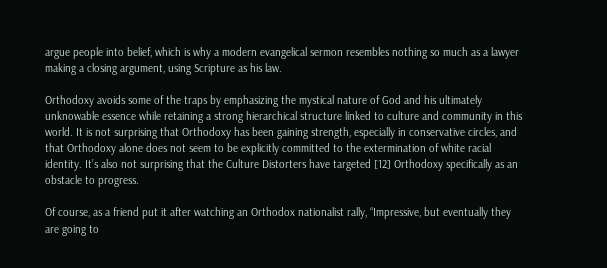argue people into belief, which is why a modern evangelical sermon resembles nothing so much as a lawyer making a closing argument, using Scripture as his law.

Orthodoxy avoids some of the traps by emphasizing the mystical nature of God and his ultimately unknowable essence while retaining a strong hierarchical structure linked to culture and community in this world. It is not surprising that Orthodoxy has been gaining strength, especially in conservative circles, and that Orthodoxy alone does not seem to be explicitly committed to the extermination of white racial identity. It’s also not surprising that the Culture Distorters have targeted [12] Orthodoxy specifically as an obstacle to progress.

Of course, as a friend put it after watching an Orthodox nationalist rally, “Impressive, but eventually they are going to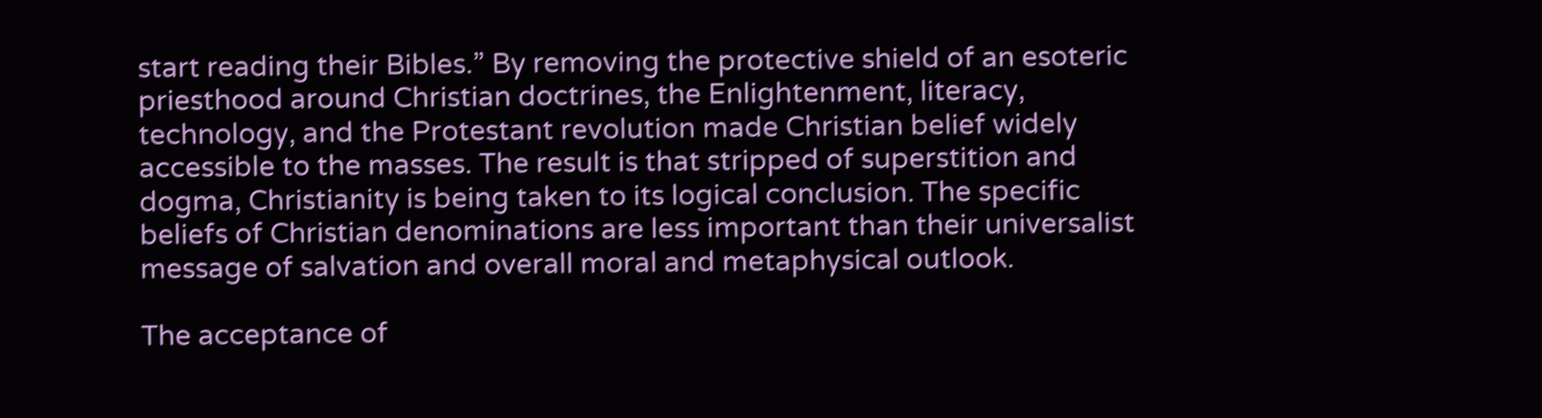start reading their Bibles.” By removing the protective shield of an esoteric priesthood around Christian doctrines, the Enlightenment, literacy, technology, and the Protestant revolution made Christian belief widely accessible to the masses. The result is that stripped of superstition and dogma, Christianity is being taken to its logical conclusion. The specific beliefs of Christian denominations are less important than their universalist message of salvation and overall moral and metaphysical outlook.

The acceptance of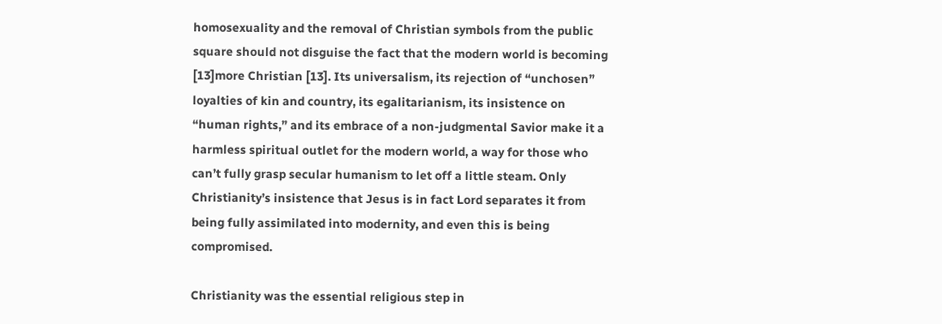homosexuality and the removal of Christian symbols from the public square should not disguise the fact that the modern world is becoming [13]more Christian [13]. Its universalism, its rejection of “unchosen” loyalties of kin and country, its egalitarianism, its insistence on “human rights,” and its embrace of a non-judgmental Savior make it a harmless spiritual outlet for the modern world, a way for those who can’t fully grasp secular humanism to let off a little steam. Only Christianity’s insistence that Jesus is in fact Lord separates it from being fully assimilated into modernity, and even this is being compromised.

Christianity was the essential religious step in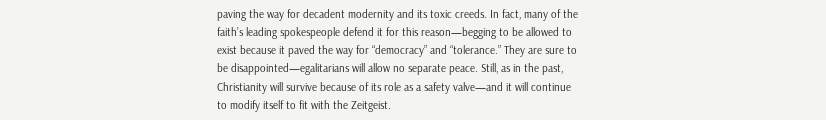paving the way for decadent modernity and its toxic creeds. In fact, many of the faith’s leading spokespeople defend it for this reason—begging to be allowed to exist because it paved the way for “democracy” and “tolerance.” They are sure to be disappointed—egalitarians will allow no separate peace. Still, as in the past, Christianity will survive because of its role as a safety valve—and it will continue to modify itself to fit with the Zeitgeist.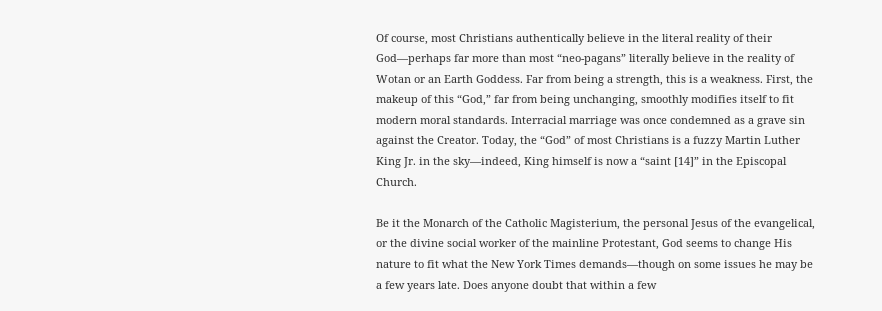Of course, most Christians authentically believe in the literal reality of their God—perhaps far more than most “neo-pagans” literally believe in the reality of Wotan or an Earth Goddess. Far from being a strength, this is a weakness. First, the makeup of this “God,” far from being unchanging, smoothly modifies itself to fit modern moral standards. Interracial marriage was once condemned as a grave sin against the Creator. Today, the “God” of most Christians is a fuzzy Martin Luther King Jr. in the sky—indeed, King himself is now a “saint [14]” in the Episcopal Church.

Be it the Monarch of the Catholic Magisterium, the personal Jesus of the evangelical, or the divine social worker of the mainline Protestant, God seems to change His nature to fit what the New York Times demands—though on some issues he may be a few years late. Does anyone doubt that within a few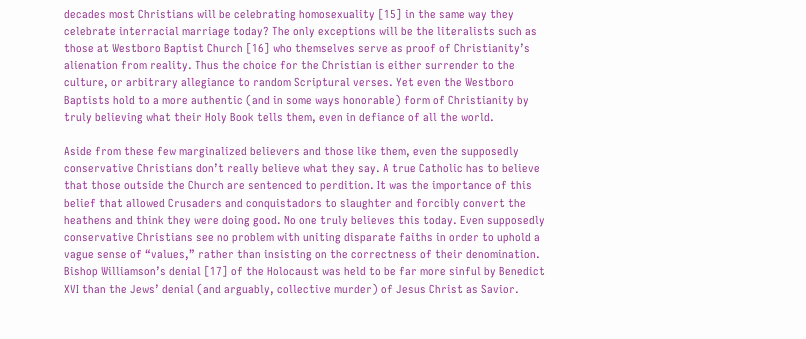decades most Christians will be celebrating homosexuality [15] in the same way they celebrate interracial marriage today? The only exceptions will be the literalists such as those at Westboro Baptist Church [16] who themselves serve as proof of Christianity’s alienation from reality. Thus the choice for the Christian is either surrender to the culture, or arbitrary allegiance to random Scriptural verses. Yet even the Westboro Baptists hold to a more authentic (and in some ways honorable) form of Christianity by truly believing what their Holy Book tells them, even in defiance of all the world.

Aside from these few marginalized believers and those like them, even the supposedly conservative Christians don’t really believe what they say. A true Catholic has to believe that those outside the Church are sentenced to perdition. It was the importance of this belief that allowed Crusaders and conquistadors to slaughter and forcibly convert the heathens and think they were doing good. No one truly believes this today. Even supposedly conservative Christians see no problem with uniting disparate faiths in order to uphold a vague sense of “values,” rather than insisting on the correctness of their denomination. Bishop Williamson’s denial [17] of the Holocaust was held to be far more sinful by Benedict XVI than the Jews’ denial (and arguably, collective murder) of Jesus Christ as Savior.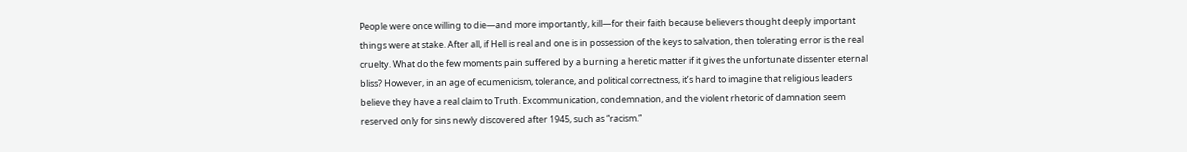People were once willing to die—and more importantly, kill—for their faith because believers thought deeply important things were at stake. After all, if Hell is real and one is in possession of the keys to salvation, then tolerating error is the real cruelty. What do the few moments pain suffered by a burning a heretic matter if it gives the unfortunate dissenter eternal bliss? However, in an age of ecumenicism, tolerance, and political correctness, it’s hard to imagine that religious leaders believe they have a real claim to Truth. Excommunication, condemnation, and the violent rhetoric of damnation seem reserved only for sins newly discovered after 1945, such as “racism.”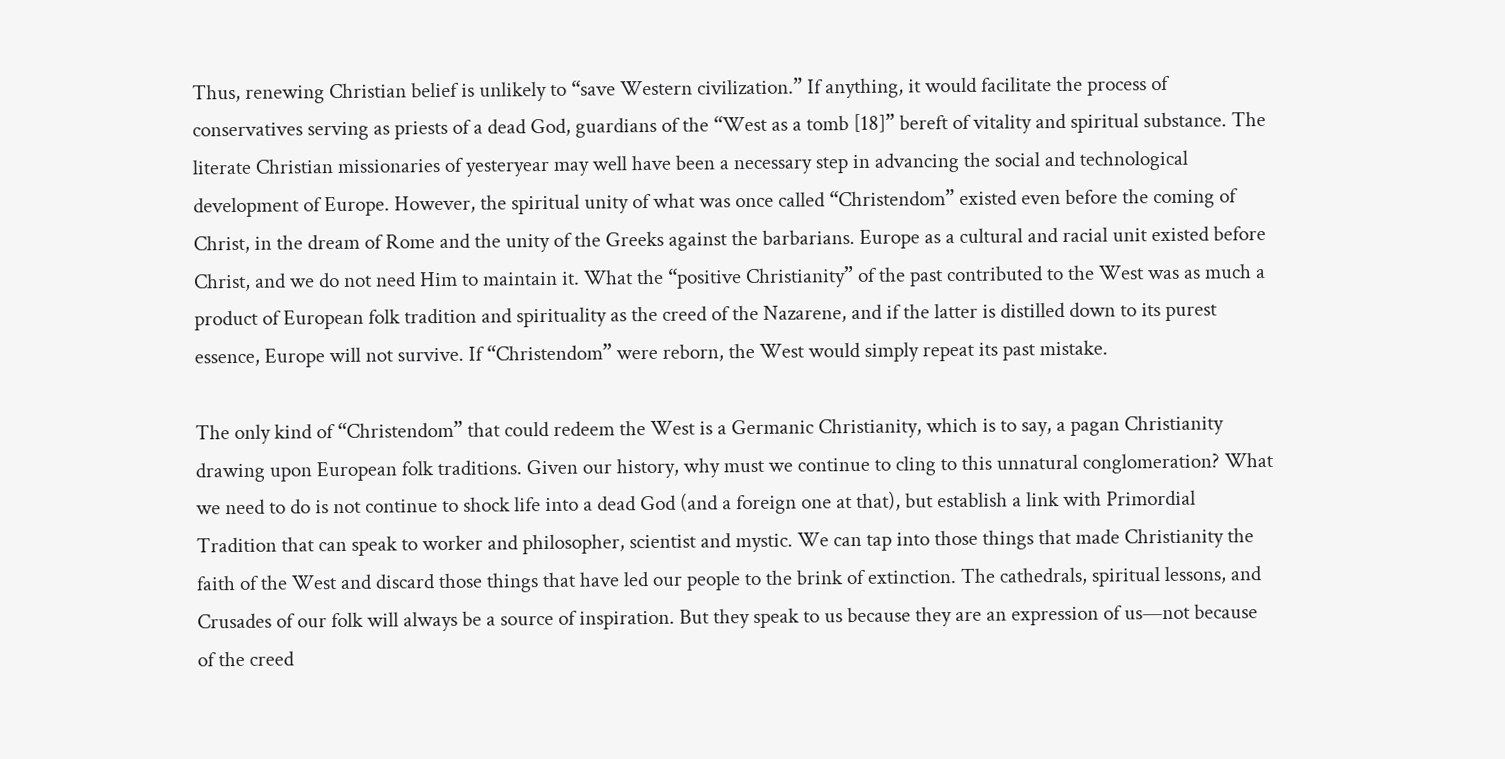Thus, renewing Christian belief is unlikely to “save Western civilization.” If anything, it would facilitate the process of conservatives serving as priests of a dead God, guardians of the “West as a tomb [18]” bereft of vitality and spiritual substance. The literate Christian missionaries of yesteryear may well have been a necessary step in advancing the social and technological development of Europe. However, the spiritual unity of what was once called “Christendom” existed even before the coming of Christ, in the dream of Rome and the unity of the Greeks against the barbarians. Europe as a cultural and racial unit existed before Christ, and we do not need Him to maintain it. What the “positive Christianity” of the past contributed to the West was as much a product of European folk tradition and spirituality as the creed of the Nazarene, and if the latter is distilled down to its purest essence, Europe will not survive. If “Christendom” were reborn, the West would simply repeat its past mistake.

The only kind of “Christendom” that could redeem the West is a Germanic Christianity, which is to say, a pagan Christianity drawing upon European folk traditions. Given our history, why must we continue to cling to this unnatural conglomeration? What we need to do is not continue to shock life into a dead God (and a foreign one at that), but establish a link with Primordial Tradition that can speak to worker and philosopher, scientist and mystic. We can tap into those things that made Christianity the faith of the West and discard those things that have led our people to the brink of extinction. The cathedrals, spiritual lessons, and Crusades of our folk will always be a source of inspiration. But they speak to us because they are an expression of us—not because of the creed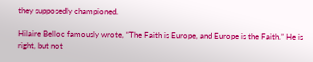they supposedly championed.

Hilaire Belloc famously wrote, “The Faith is Europe, and Europe is the Faith.” He is right, but not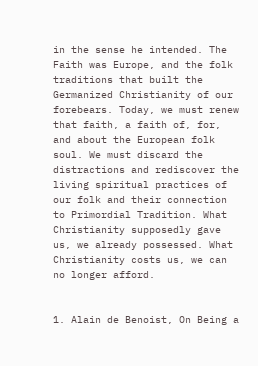in the sense he intended. The Faith was Europe, and the folk traditions that built the Germanized Christianity of our forebears. Today, we must renew that faith, a faith of, for, and about the European folk soul. We must discard the distractions and rediscover the living spiritual practices of our folk and their connection to Primordial Tradition. What Christianity supposedly gave us, we already possessed. What Christianity costs us, we can no longer afford.


1. Alain de Benoist, On Being a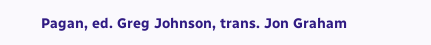Pagan, ed. Greg Johnson, trans. Jon Graham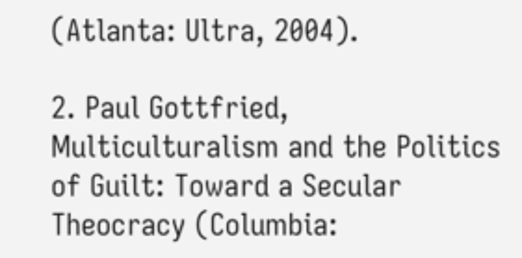(Atlanta: Ultra, 2004).

2. Paul Gottfried, Multiculturalism and the Politics of Guilt: Toward a Secular Theocracy (Columbia: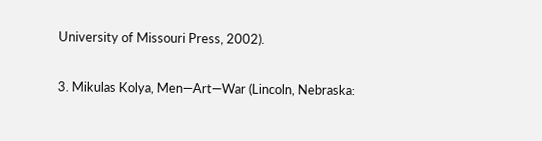University of Missouri Press, 2002).

3. Mikulas Kolya, Men—Art—War (Lincoln, Nebraska: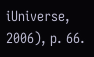iUniverse, 2006), p. 66.